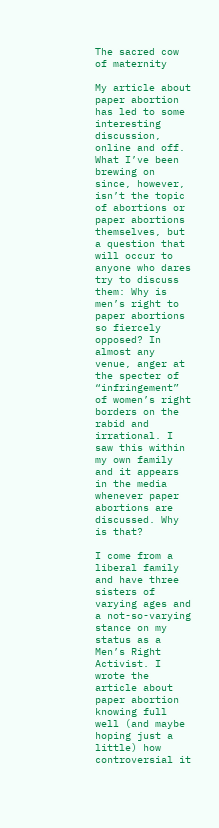The sacred cow of maternity

My article about paper abortion has led to some interesting discussion, online and off. What I’ve been brewing on since, however, isn’t the topic of abortions or paper abortions themselves, but a question that will occur to anyone who dares try to discuss them: Why is men’s right to paper abortions so fiercely opposed? In almost any venue, anger at the specter of “infringement” of women’s right borders on the rabid and irrational. I saw this within my own family and it appears in the media whenever paper abortions are discussed. Why is that?

I come from a liberal family and have three sisters of varying ages and a not-so-varying stance on my status as a Men’s Right Activist. I wrote the article about paper abortion knowing full well (and maybe hoping just a little) how controversial it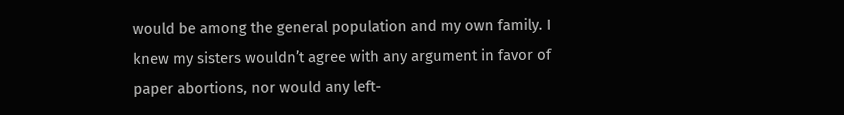would be among the general population and my own family. I knew my sisters wouldn’t agree with any argument in favor of paper abortions, nor would any left-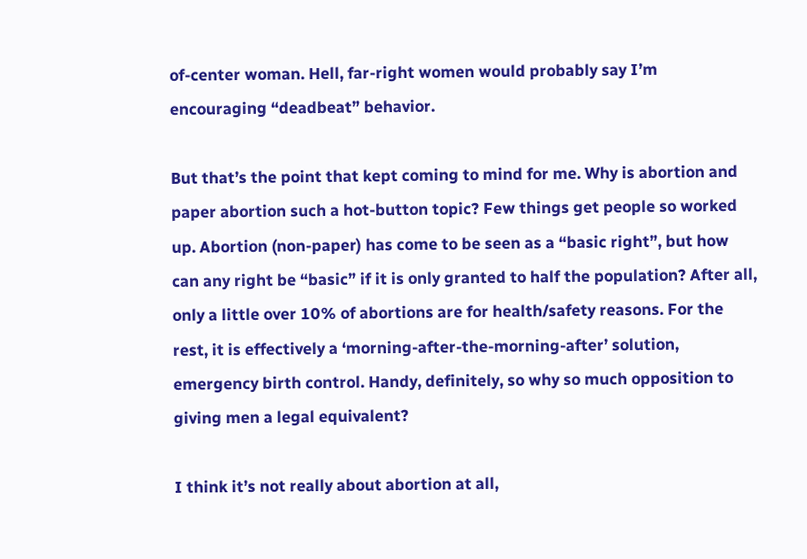of-center woman. Hell, far-right women would probably say I’m encouraging “deadbeat” behavior.

But that’s the point that kept coming to mind for me. Why is abortion and paper abortion such a hot-button topic? Few things get people so worked up. Abortion (non-paper) has come to be seen as a “basic right”, but how can any right be “basic” if it is only granted to half the population? After all, only a little over 10% of abortions are for health/safety reasons. For the rest, it is effectively a ‘morning-after-the-morning-after’ solution, emergency birth control. Handy, definitely, so why so much opposition to giving men a legal equivalent?

I think it’s not really about abortion at all,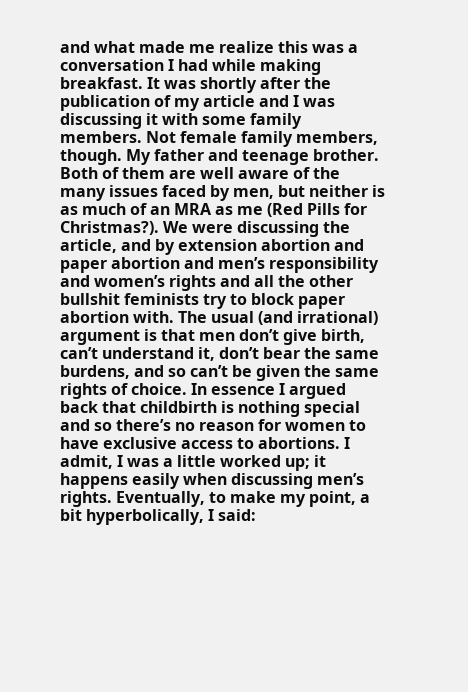and what made me realize this was a conversation I had while making breakfast. It was shortly after the publication of my article and I was discussing it with some family members. Not female family members, though. My father and teenage brother. Both of them are well aware of the many issues faced by men, but neither is as much of an MRA as me (Red Pills for Christmas?). We were discussing the article, and by extension abortion and paper abortion and men’s responsibility and women’s rights and all the other bullshit feminists try to block paper abortion with. The usual (and irrational) argument is that men don’t give birth, can’t understand it, don’t bear the same burdens, and so can’t be given the same rights of choice. In essence I argued back that childbirth is nothing special and so there’s no reason for women to have exclusive access to abortions. I admit, I was a little worked up; it happens easily when discussing men’s rights. Eventually, to make my point, a bit hyperbolically, I said: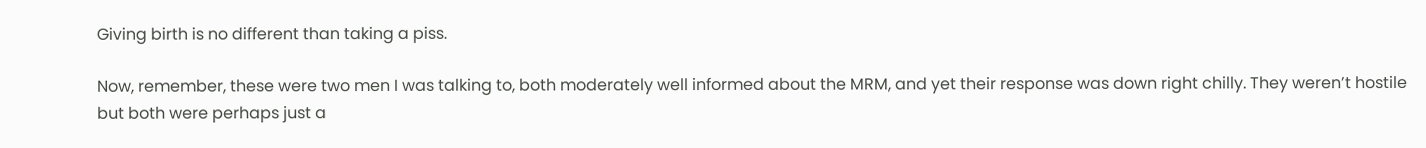Giving birth is no different than taking a piss.

Now, remember, these were two men I was talking to, both moderately well informed about the MRM, and yet their response was down right chilly. They weren’t hostile but both were perhaps just a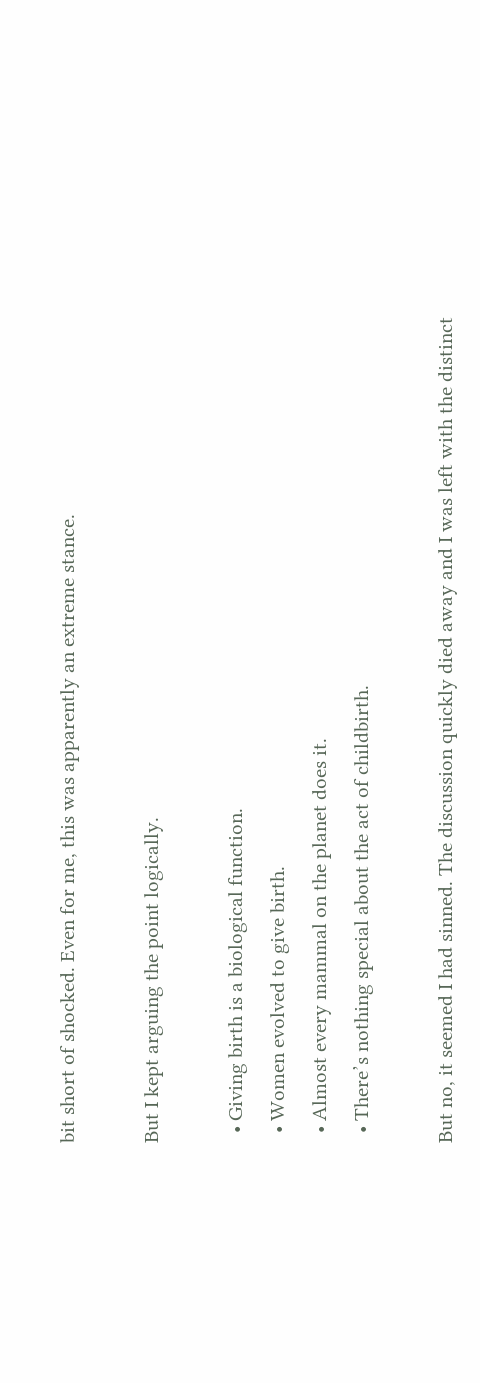bit short of shocked. Even for me, this was apparently an extreme stance.

But I kept arguing the point logically.

  • Giving birth is a biological function.
  • Women evolved to give birth.
  • Almost every mammal on the planet does it.
  • There’s nothing special about the act of childbirth.

But no, it seemed I had sinned. The discussion quickly died away and I was left with the distinct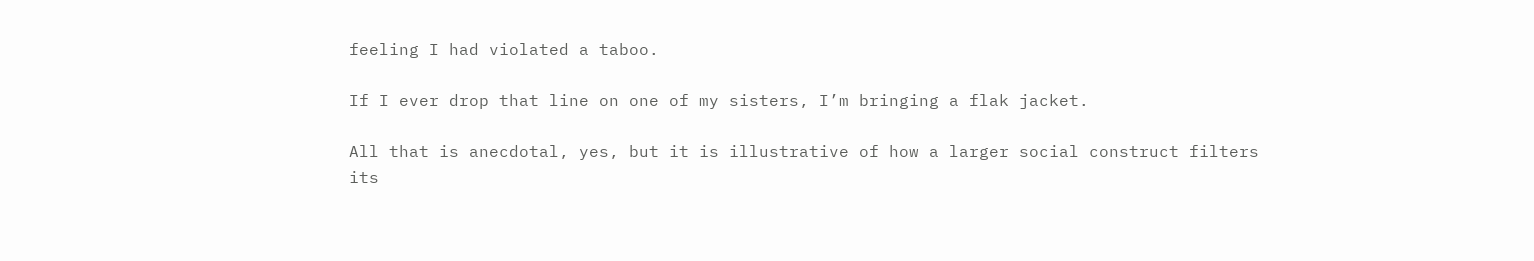feeling I had violated a taboo.

If I ever drop that line on one of my sisters, I’m bringing a flak jacket.

All that is anecdotal, yes, but it is illustrative of how a larger social construct filters its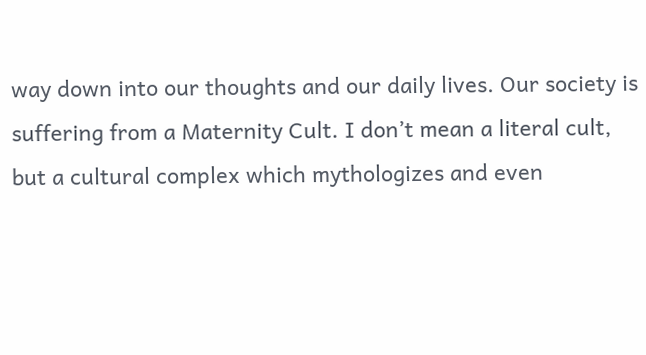way down into our thoughts and our daily lives. Our society is suffering from a Maternity Cult. I don’t mean a literal cult, but a cultural complex which mythologizes and even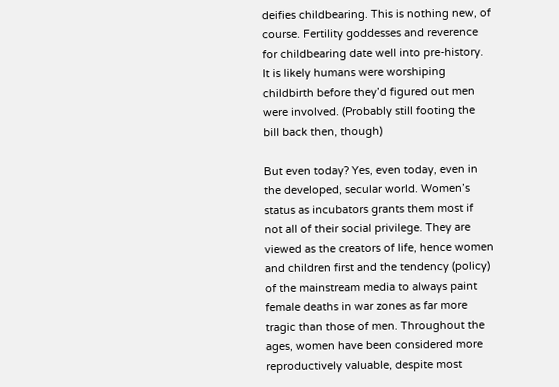deifies childbearing. This is nothing new, of course. Fertility goddesses and reverence for childbearing date well into pre-history. It is likely humans were worshiping childbirth before they’d figured out men were involved. (Probably still footing the bill back then, though)

But even today? Yes, even today, even in the developed, secular world. Women’s status as incubators grants them most if not all of their social privilege. They are viewed as the creators of life, hence women and children first and the tendency (policy) of the mainstream media to always paint female deaths in war zones as far more tragic than those of men. Throughout the ages, women have been considered more reproductively valuable, despite most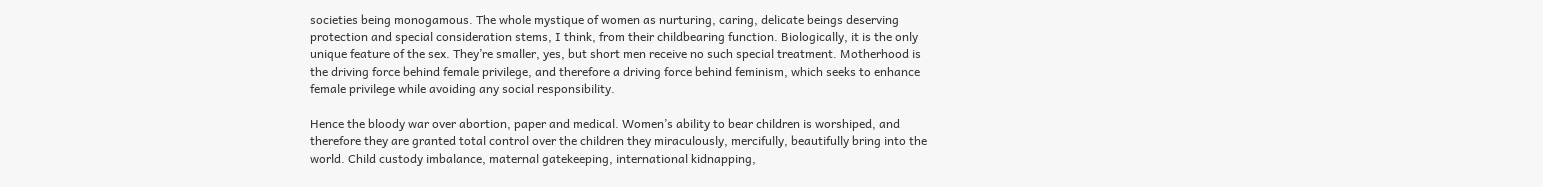societies being monogamous. The whole mystique of women as nurturing, caring, delicate beings deserving protection and special consideration stems, I think, from their childbearing function. Biologically, it is the only unique feature of the sex. They’re smaller, yes, but short men receive no such special treatment. Motherhood is the driving force behind female privilege, and therefore a driving force behind feminism, which seeks to enhance female privilege while avoiding any social responsibility.

Hence the bloody war over abortion, paper and medical. Women’s ability to bear children is worshiped, and therefore they are granted total control over the children they miraculously, mercifully, beautifully bring into the world. Child custody imbalance, maternal gatekeeping, international kidnapping,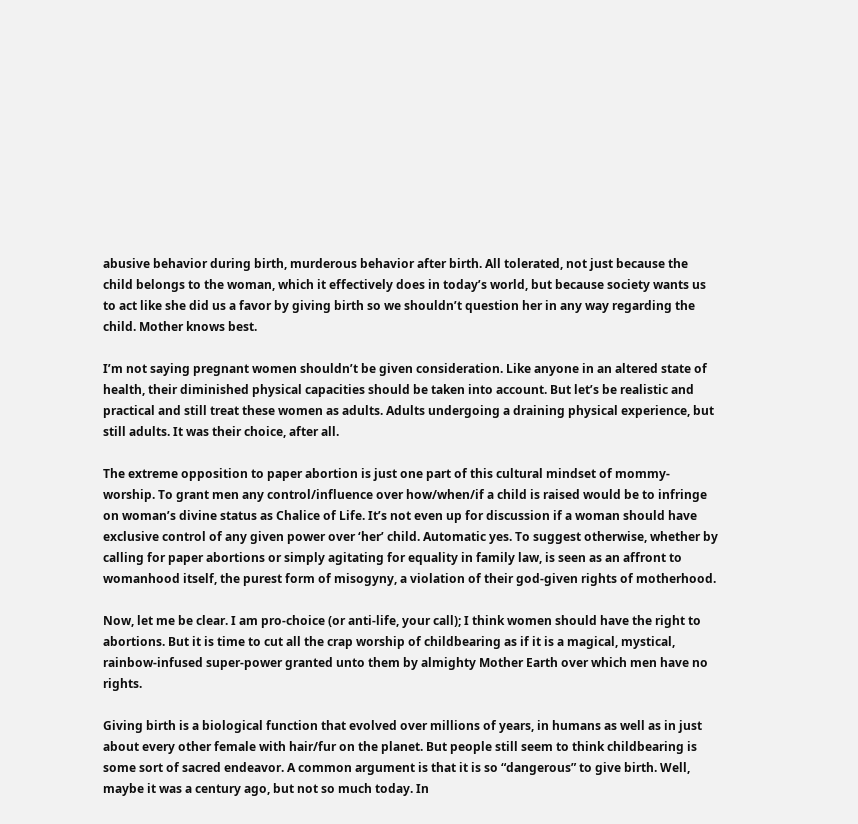abusive behavior during birth, murderous behavior after birth. All tolerated, not just because the child belongs to the woman, which it effectively does in today’s world, but because society wants us to act like she did us a favor by giving birth so we shouldn’t question her in any way regarding the child. Mother knows best.

I’m not saying pregnant women shouldn’t be given consideration. Like anyone in an altered state of health, their diminished physical capacities should be taken into account. But let’s be realistic and practical and still treat these women as adults. Adults undergoing a draining physical experience, but still adults. It was their choice, after all.

The extreme opposition to paper abortion is just one part of this cultural mindset of mommy-worship. To grant men any control/influence over how/when/if a child is raised would be to infringe on woman’s divine status as Chalice of Life. It’s not even up for discussion if a woman should have exclusive control of any given power over ‘her’ child. Automatic yes. To suggest otherwise, whether by calling for paper abortions or simply agitating for equality in family law, is seen as an affront to womanhood itself, the purest form of misogyny, a violation of their god-given rights of motherhood.

Now, let me be clear. I am pro-choice (or anti-life, your call); I think women should have the right to abortions. But it is time to cut all the crap worship of childbearing as if it is a magical, mystical, rainbow-infused super-power granted unto them by almighty Mother Earth over which men have no rights.

Giving birth is a biological function that evolved over millions of years, in humans as well as in just about every other female with hair/fur on the planet. But people still seem to think childbearing is some sort of sacred endeavor. A common argument is that it is so “dangerous” to give birth. Well, maybe it was a century ago, but not so much today. In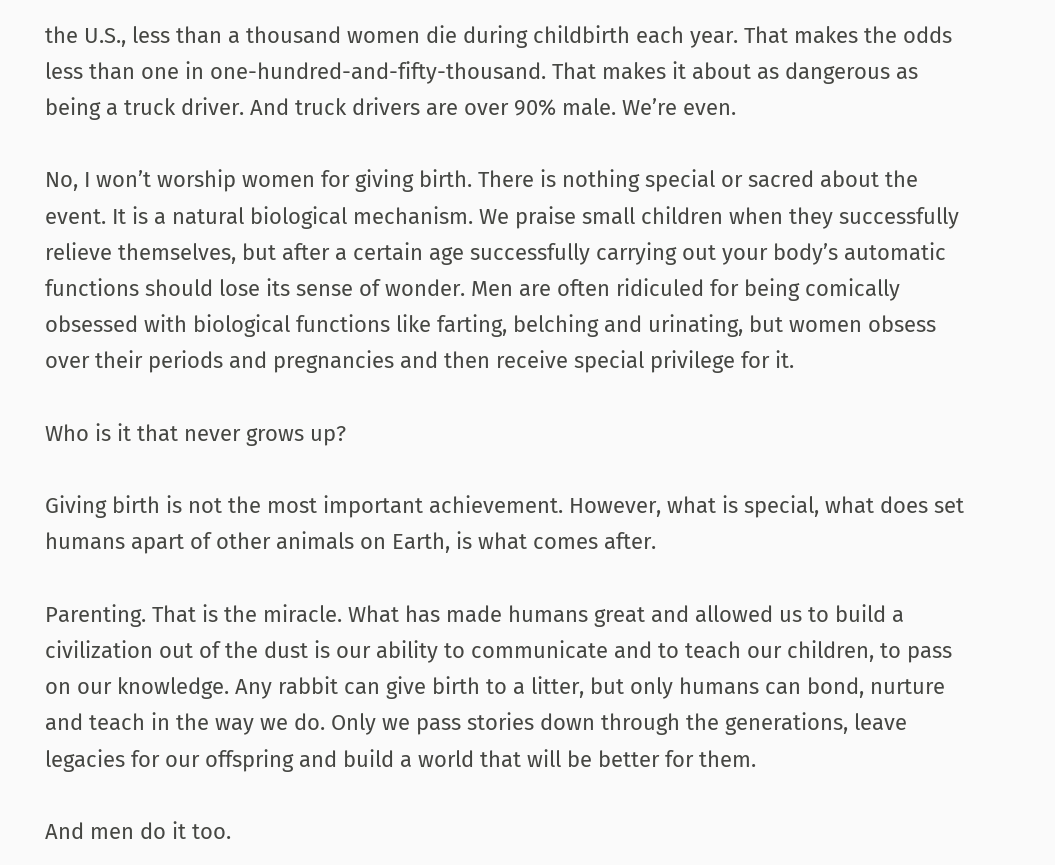the U.S., less than a thousand women die during childbirth each year. That makes the odds less than one in one-hundred-and-fifty-thousand. That makes it about as dangerous as being a truck driver. And truck drivers are over 90% male. We’re even.

No, I won’t worship women for giving birth. There is nothing special or sacred about the event. It is a natural biological mechanism. We praise small children when they successfully relieve themselves, but after a certain age successfully carrying out your body’s automatic functions should lose its sense of wonder. Men are often ridiculed for being comically obsessed with biological functions like farting, belching and urinating, but women obsess over their periods and pregnancies and then receive special privilege for it.

Who is it that never grows up?

Giving birth is not the most important achievement. However, what is special, what does set humans apart of other animals on Earth, is what comes after.

Parenting. That is the miracle. What has made humans great and allowed us to build a civilization out of the dust is our ability to communicate and to teach our children, to pass on our knowledge. Any rabbit can give birth to a litter, but only humans can bond, nurture and teach in the way we do. Only we pass stories down through the generations, leave legacies for our offspring and build a world that will be better for them.

And men do it too.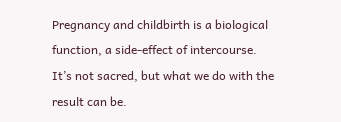Pregnancy and childbirth is a biological function, a side-effect of intercourse. It’s not sacred, but what we do with the result can be.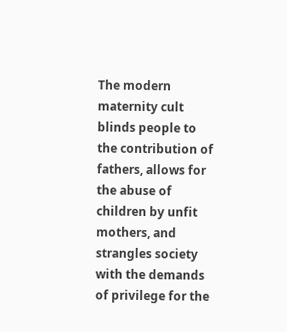The modern maternity cult blinds people to the contribution of fathers, allows for the abuse of children by unfit mothers, and strangles society with the demands of privilege for the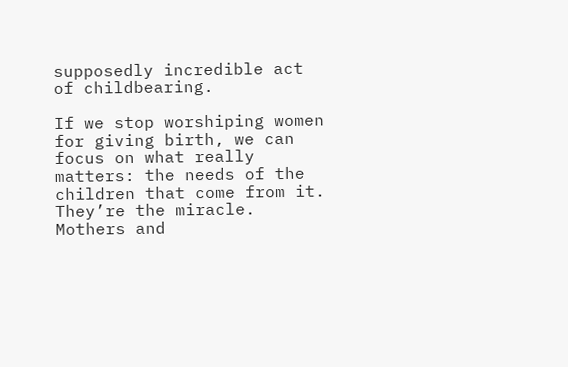supposedly incredible act of childbearing.

If we stop worshiping women for giving birth, we can focus on what really matters: the needs of the children that come from it. They’re the miracle. Mothers and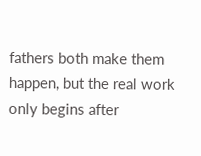fathers both make them happen, but the real work only begins after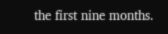the first nine months.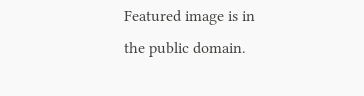Featured image is in the public domain.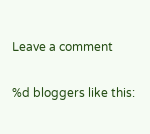Leave a comment

%d bloggers like this: